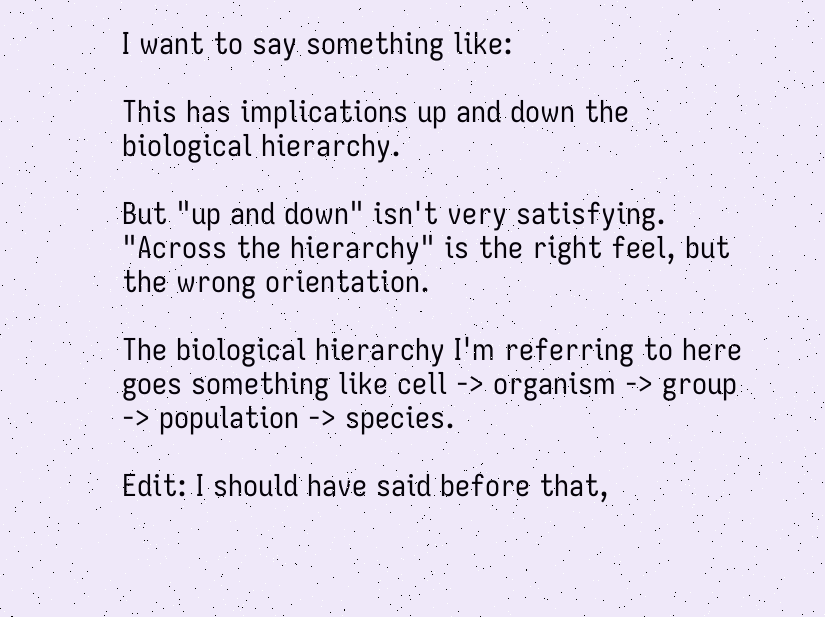I want to say something like:

This has implications up and down the biological hierarchy.

But "up and down" isn't very satisfying. "Across the hierarchy" is the right feel, but the wrong orientation.

The biological hierarchy I'm referring to here goes something like cell -> organism -> group -> population -> species.

Edit: I should have said before that,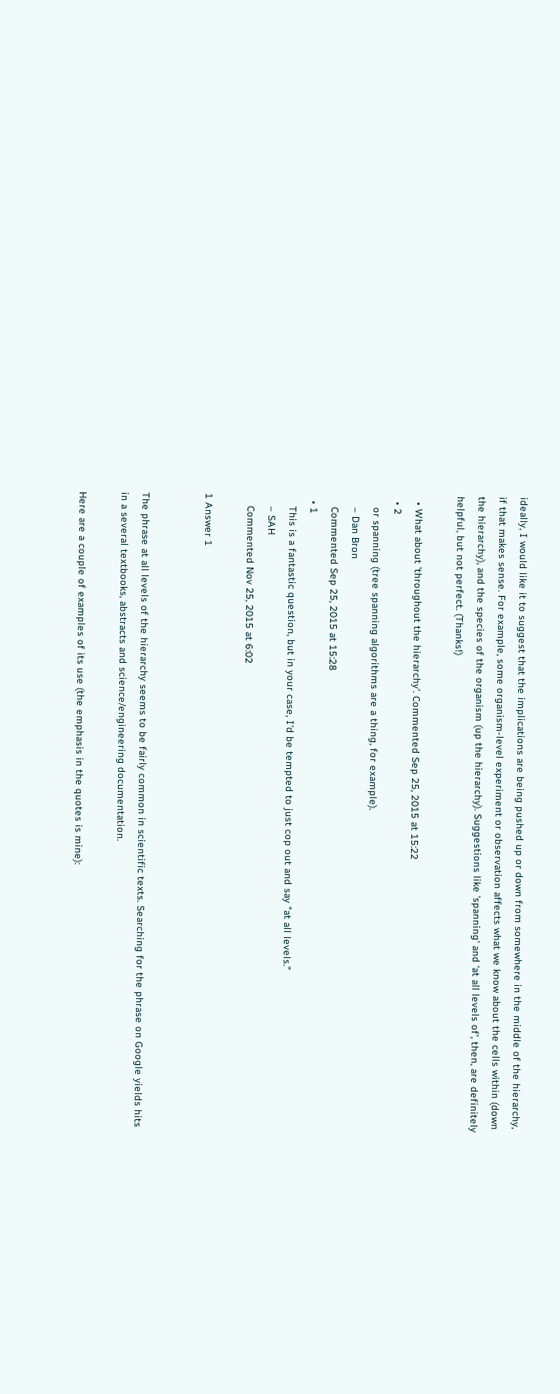ideally, I would like it to suggest that the implications are being pushed up or down from somewhere in the middle of the hierarchy, if that makes sense. For example, some organism-level experiment or observation affects what we know about the cells within (down the hierarchy), and the species of the organism (up the hierarchy). Suggestions like 'spanning' and 'at all levels of', then, are definitely helpful, but not perfect. (Thanks!)

  • What about 'throughout the hierarchy'. Commented Sep 25, 2015 at 15:22
  • 2
    or spanning (tree spanning algorithms are a thing, for example).
    – Dan Bron
    Commented Sep 25, 2015 at 15:28
  • 1
    This is a fantastic question, but in your case, I'd be tempted to just cop out and say "at all levels."
    – SAH
    Commented Nov 25, 2015 at 6:02

1 Answer 1


The phrase at all levels of the hierarchy seems to be fairly common in scientific texts. Searching for the phrase on Google yields hits in a several textbooks, abstracts and science/engineering documentation.

Here are a couple of examples of its use (the emphasis in the quotes is mine):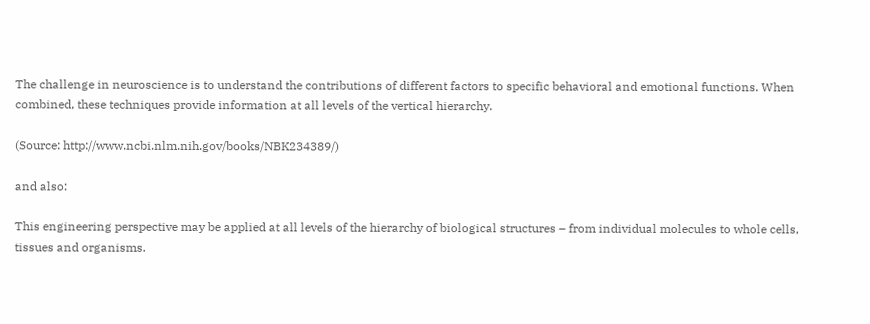The challenge in neuroscience is to understand the contributions of different factors to specific behavioral and emotional functions. When combined, these techniques provide information at all levels of the vertical hierarchy.

(Source: http://www.ncbi.nlm.nih.gov/books/NBK234389/)

and also:

This engineering perspective may be applied at all levels of the hierarchy of biological structures – from individual molecules to whole cells, tissues and organisms.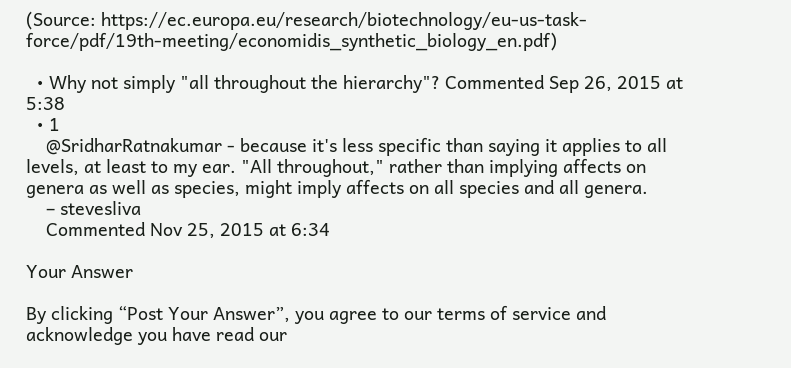(Source: https://ec.europa.eu/research/biotechnology/eu-us-task-force/pdf/19th-meeting/economidis_synthetic_biology_en.pdf)

  • Why not simply "all throughout the hierarchy"? Commented Sep 26, 2015 at 5:38
  • 1
    @SridharRatnakumar - because it's less specific than saying it applies to all levels, at least to my ear. "All throughout," rather than implying affects on genera as well as species, might imply affects on all species and all genera.
    – stevesliva
    Commented Nov 25, 2015 at 6:34

Your Answer

By clicking “Post Your Answer”, you agree to our terms of service and acknowledge you have read our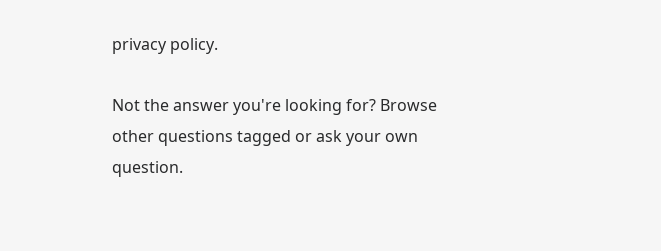privacy policy.

Not the answer you're looking for? Browse other questions tagged or ask your own question.